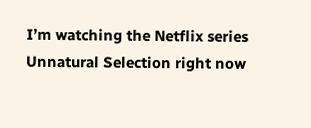I’m watching the Netflix series Unnatural Selection right now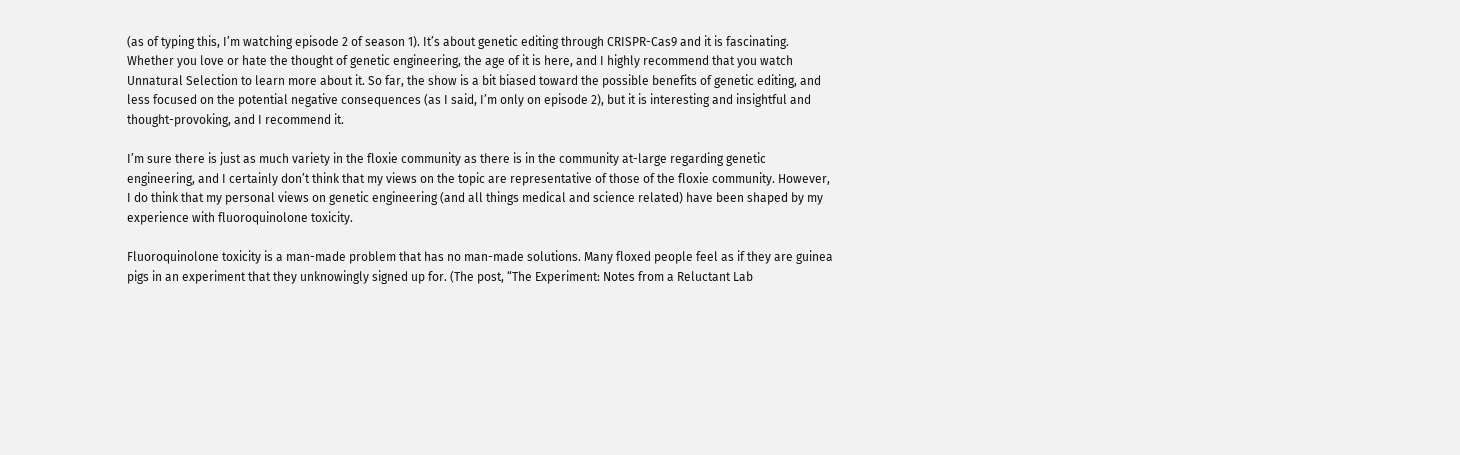(as of typing this, I’m watching episode 2 of season 1). It’s about genetic editing through CRISPR-Cas9 and it is fascinating. Whether you love or hate the thought of genetic engineering, the age of it is here, and I highly recommend that you watch Unnatural Selection to learn more about it. So far, the show is a bit biased toward the possible benefits of genetic editing, and less focused on the potential negative consequences (as I said, I’m only on episode 2), but it is interesting and insightful and thought-provoking, and I recommend it.

I’m sure there is just as much variety in the floxie community as there is in the community at-large regarding genetic engineering, and I certainly don’t think that my views on the topic are representative of those of the floxie community. However, I do think that my personal views on genetic engineering (and all things medical and science related) have been shaped by my experience with fluoroquinolone toxicity.

Fluoroquinolone toxicity is a man-made problem that has no man-made solutions. Many floxed people feel as if they are guinea pigs in an experiment that they unknowingly signed up for. (The post, “The Experiment: Notes from a Reluctant Lab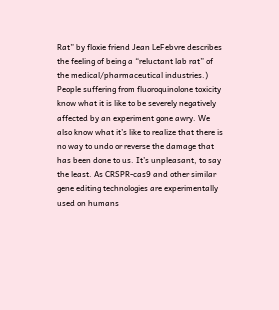Rat” by floxie friend Jean LeFebvre describes the feeling of being a “reluctant lab rat” of the medical/pharmaceutical industries.) People suffering from fluoroquinolone toxicity know what it is like to be severely negatively affected by an experiment gone awry. We also know what it’s like to realize that there is no way to undo or reverse the damage that has been done to us. It’s unpleasant, to say the least. As CRSPR-cas9 and other similar gene editing technologies are experimentally used on humans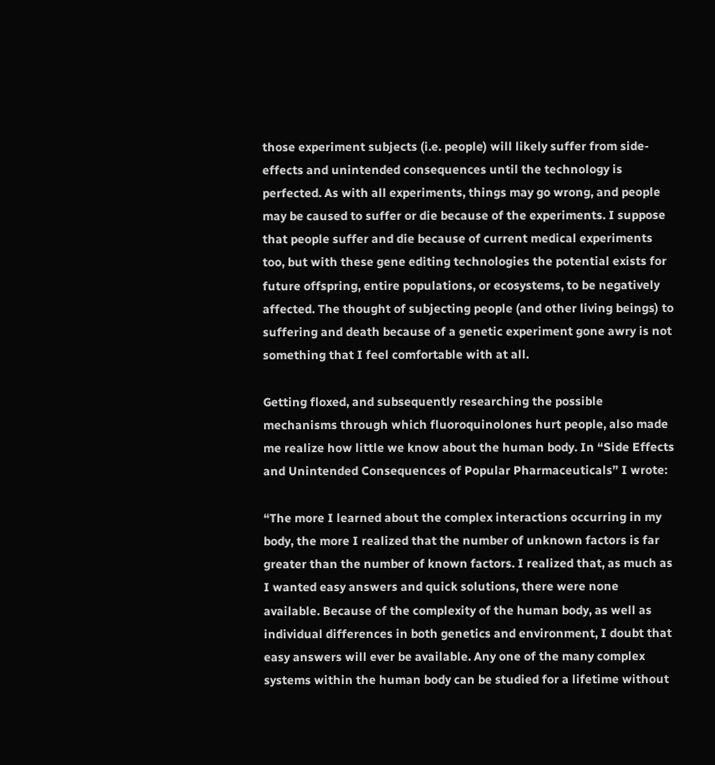those experiment subjects (i.e. people) will likely suffer from side-effects and unintended consequences until the technology is perfected. As with all experiments, things may go wrong, and people may be caused to suffer or die because of the experiments. I suppose that people suffer and die because of current medical experiments too, but with these gene editing technologies the potential exists for future offspring, entire populations, or ecosystems, to be negatively affected. The thought of subjecting people (and other living beings) to suffering and death because of a genetic experiment gone awry is not something that I feel comfortable with at all.

Getting floxed, and subsequently researching the possible mechanisms through which fluoroquinolones hurt people, also made me realize how little we know about the human body. In “Side Effects and Unintended Consequences of Popular Pharmaceuticals” I wrote:

“The more I learned about the complex interactions occurring in my body, the more I realized that the number of unknown factors is far greater than the number of known factors. I realized that, as much as I wanted easy answers and quick solutions, there were none available. Because of the complexity of the human body, as well as individual differences in both genetics and environment, I doubt that easy answers will ever be available. Any one of the many complex systems within the human body can be studied for a lifetime without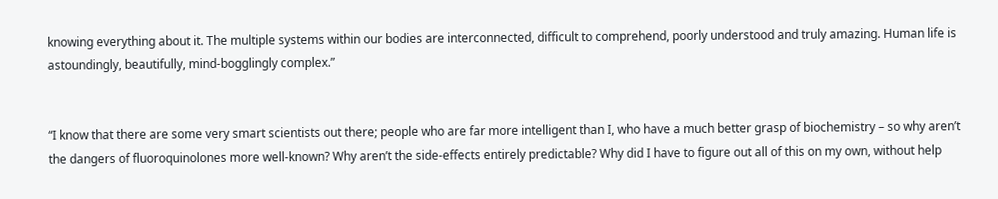knowing everything about it. The multiple systems within our bodies are interconnected, difficult to comprehend, poorly understood and truly amazing. Human life is astoundingly, beautifully, mind-bogglingly complex.”


“I know that there are some very smart scientists out there; people who are far more intelligent than I, who have a much better grasp of biochemistry – so why aren’t the dangers of fluoroquinolones more well-known? Why aren’t the side-effects entirely predictable? Why did I have to figure out all of this on my own, without help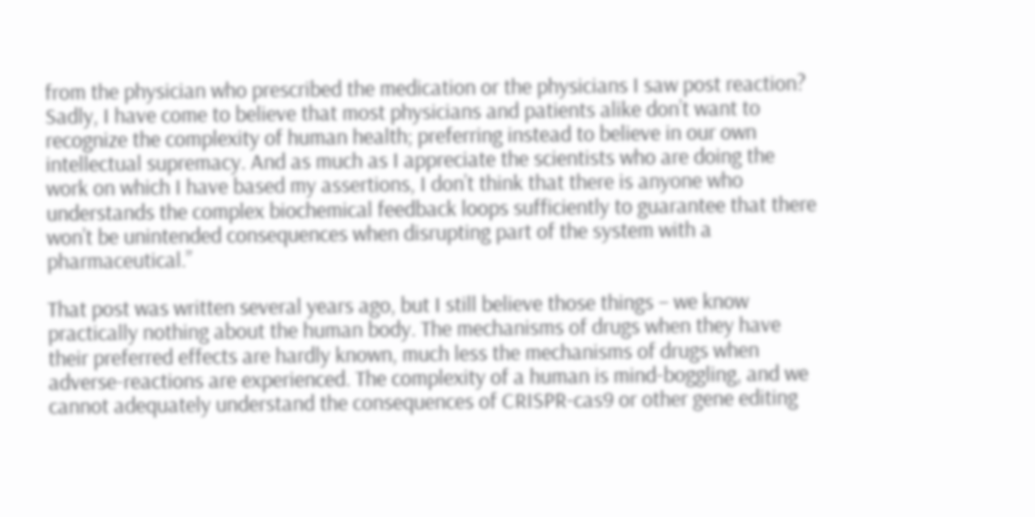from the physician who prescribed the medication or the physicians I saw post reaction? Sadly, I have come to believe that most physicians and patients alike don’t want to recognize the complexity of human health; preferring instead to believe in our own intellectual supremacy. And as much as I appreciate the scientists who are doing the work on which I have based my assertions, I don’t think that there is anyone who understands the complex biochemical feedback loops sufficiently to guarantee that there won’t be unintended consequences when disrupting part of the system with a pharmaceutical.”

That post was written several years ago, but I still believe those things – we know practically nothing about the human body. The mechanisms of drugs when they have their preferred effects are hardly known, much less the mechanisms of drugs when adverse-reactions are experienced. The complexity of a human is mind-boggling, and we cannot adequately understand the consequences of CRISPR-cas9 or other gene editing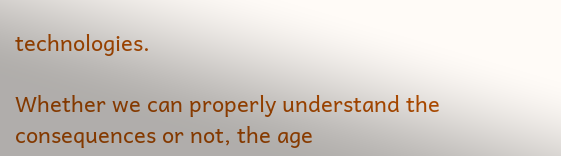technologies.

Whether we can properly understand the consequences or not, the age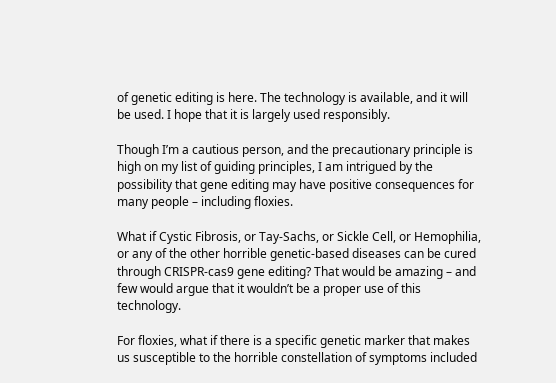of genetic editing is here. The technology is available, and it will be used. I hope that it is largely used responsibly.

Though I’m a cautious person, and the precautionary principle is high on my list of guiding principles, I am intrigued by the possibility that gene editing may have positive consequences for many people – including floxies.

What if Cystic Fibrosis, or Tay-Sachs, or Sickle Cell, or Hemophilia, or any of the other horrible genetic-based diseases can be cured through CRISPR-cas9 gene editing? That would be amazing – and few would argue that it wouldn’t be a proper use of this technology.

For floxies, what if there is a specific genetic marker that makes us susceptible to the horrible constellation of symptoms included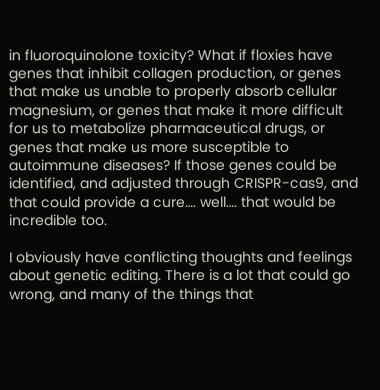in fluoroquinolone toxicity? What if floxies have genes that inhibit collagen production, or genes that make us unable to properly absorb cellular magnesium, or genes that make it more difficult for us to metabolize pharmaceutical drugs, or genes that make us more susceptible to autoimmune diseases? If those genes could be identified, and adjusted through CRISPR-cas9, and that could provide a cure…. well…. that would be incredible too.

I obviously have conflicting thoughts and feelings about genetic editing. There is a lot that could go wrong, and many of the things that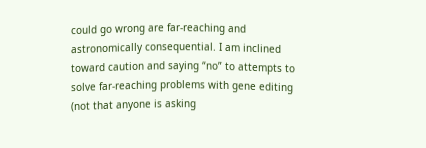could go wrong are far-reaching and astronomically consequential. I am inclined toward caution and saying “no” to attempts to solve far-reaching problems with gene editing (not that anyone is asking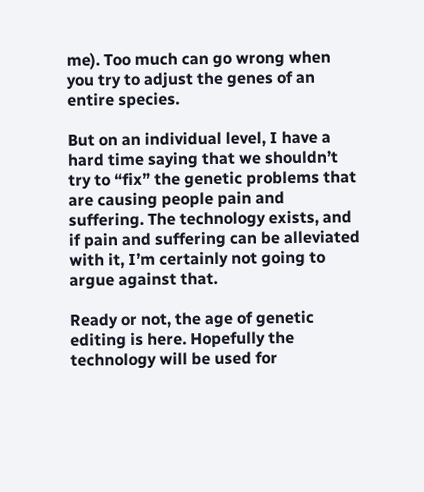me). Too much can go wrong when you try to adjust the genes of an entire species.

But on an individual level, I have a hard time saying that we shouldn’t try to “fix” the genetic problems that are causing people pain and suffering. The technology exists, and if pain and suffering can be alleviated with it, I’m certainly not going to argue against that.

Ready or not, the age of genetic editing is here. Hopefully the technology will be used for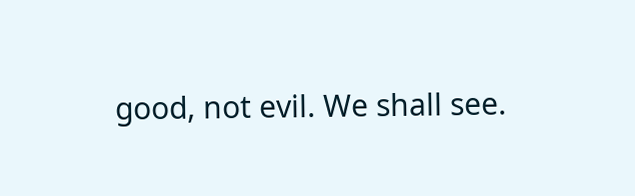good, not evil. We shall see.